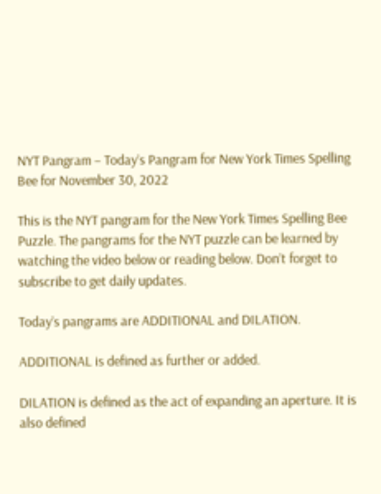NYT Pangram – Today’s Pangram for New York Times Spelling Bee for November 30, 2022

This is the NYT pangram for the New York Times Spelling Bee Puzzle. The pangrams for the NYT puzzle can be learned by watching the video below or reading below. Don’t forget to subscribe to get daily updates.

Today’s pangrams are ADDITIONAL and DILATION.

ADDITIONAL is defined as further or added.

DILATION is defined as the act of expanding an aperture. It is also defined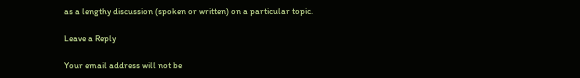as a lengthy discussion (spoken or written) on a particular topic.

Leave a Reply

Your email address will not be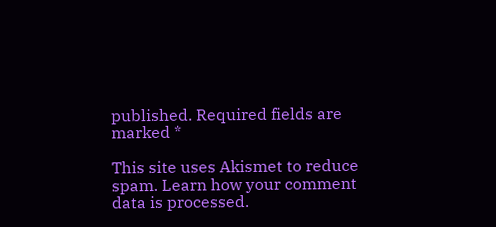published. Required fields are marked *

This site uses Akismet to reduce spam. Learn how your comment data is processed.